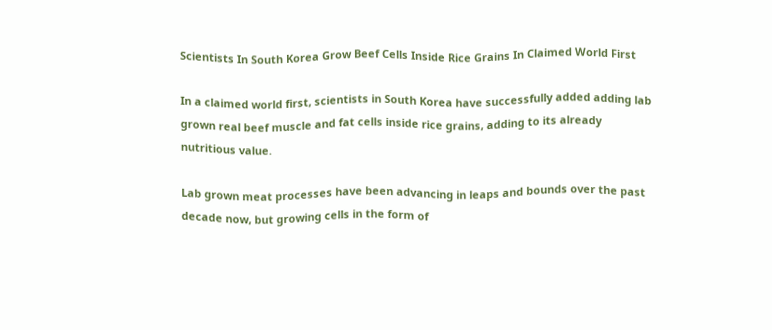Scientists In South Korea Grow Beef Cells Inside Rice Grains In Claimed World First

In a claimed world first, scientists in South Korea have successfully added adding lab grown real beef muscle and fat cells inside rice grains, adding to its already nutritious value.

Lab grown meat processes have been advancing in leaps and bounds over the past decade now, but growing cells in the form of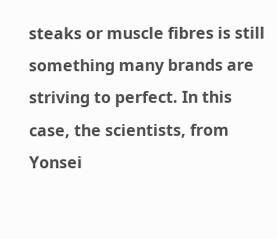steaks or muscle fibres is still something many brands are striving to perfect. In this case, the scientists, from Yonsei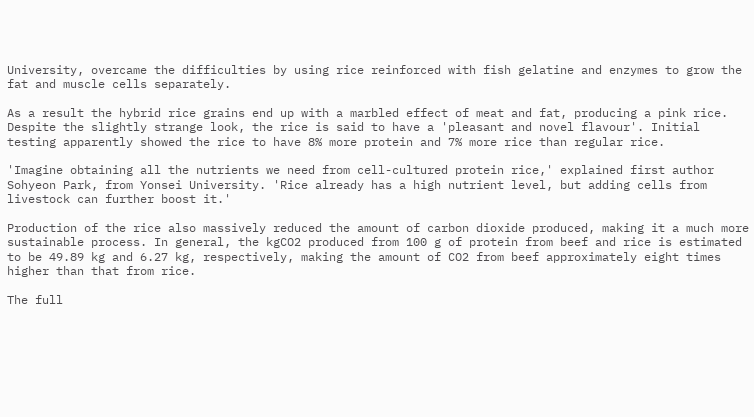University, overcame the difficulties by using rice reinforced with fish gelatine and enzymes to grow the fat and muscle cells separately.

As a result the hybrid rice grains end up with a marbled effect of meat and fat, producing a pink rice. Despite the slightly strange look, the rice is said to have a 'pleasant and novel flavour'. Initial testing apparently showed the rice to have 8% more protein and 7% more rice than regular rice.

'Imagine obtaining all the nutrients we need from cell-cultured protein rice,' explained first author Sohyeon Park, from Yonsei University. 'Rice already has a high nutrient level, but adding cells from livestock can further boost it.'

Production of the rice also massively reduced the amount of carbon dioxide produced, making it a much more sustainable process. In general, the kgCO2 produced from 100 g of protein from beef and rice is estimated to be 49.89 kg and 6.27 kg, respectively, making the amount of CO2 from beef approximately eight times higher than that from rice.

The full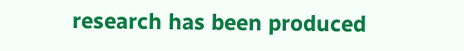research has been produced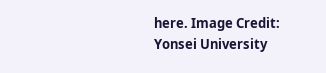here. Image Credit: Yonsei University